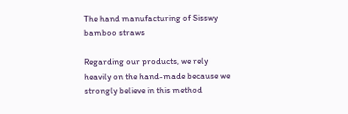The hand manufacturing of Sisswy bamboo straws

Regarding our products, we rely heavily on the hand-made because we strongly believe in this method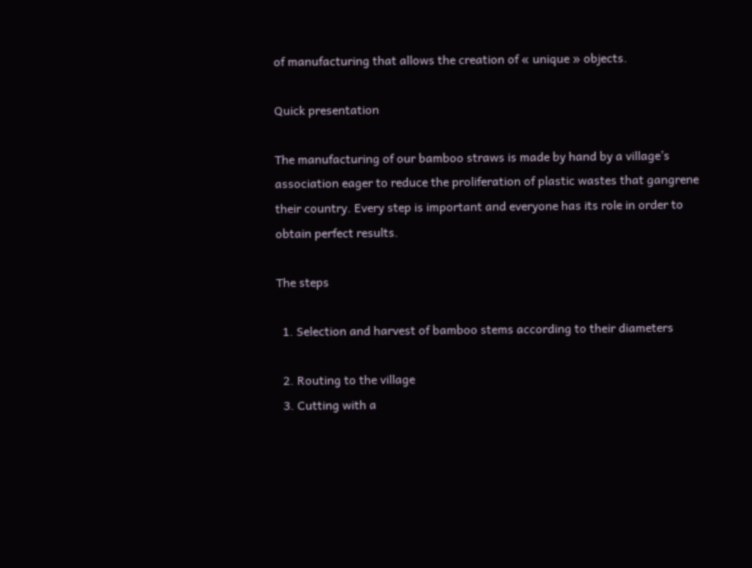of manufacturing that allows the creation of « unique » objects.

Quick presentation

The manufacturing of our bamboo straws is made by hand by a village’s association eager to reduce the proliferation of plastic wastes that gangrene their country. Every step is important and everyone has its role in order to obtain perfect results.

The steps

  1. Selection and harvest of bamboo stems according to their diameters

  2. Routing to the village
  3. Cutting with a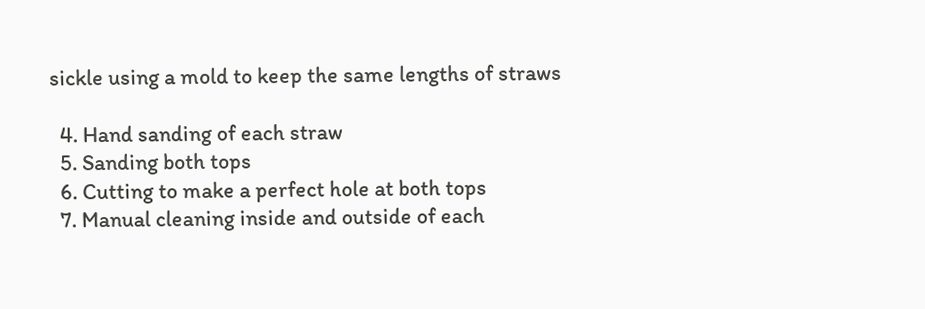sickle using a mold to keep the same lengths of straws

  4. Hand sanding of each straw
  5. Sanding both tops
  6. Cutting to make a perfect hole at both tops
  7. Manual cleaning inside and outside of each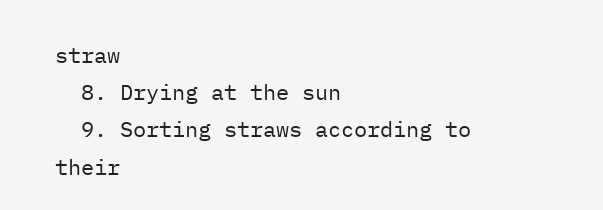straw
  8. Drying at the sun
  9. Sorting straws according to their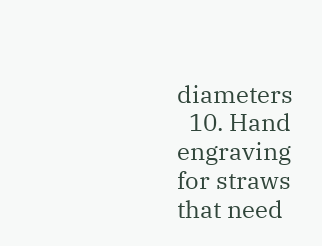diameters
  10. Hand engraving for straws that need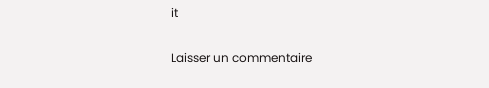it

Laisser un commentaire